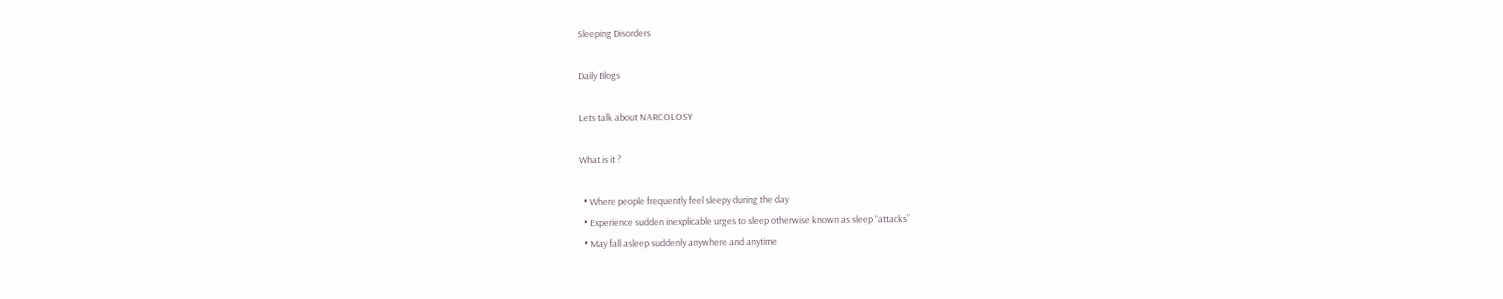Sleeping Disorders

Daily Blogs

Lets talk about NARCOLOSY

What is it ?

  • Where people frequently feel sleepy during the day
  • Experience sudden inexplicable urges to sleep otherwise known as sleep “attacks”
  • May fall asleep suddenly anywhere and anytime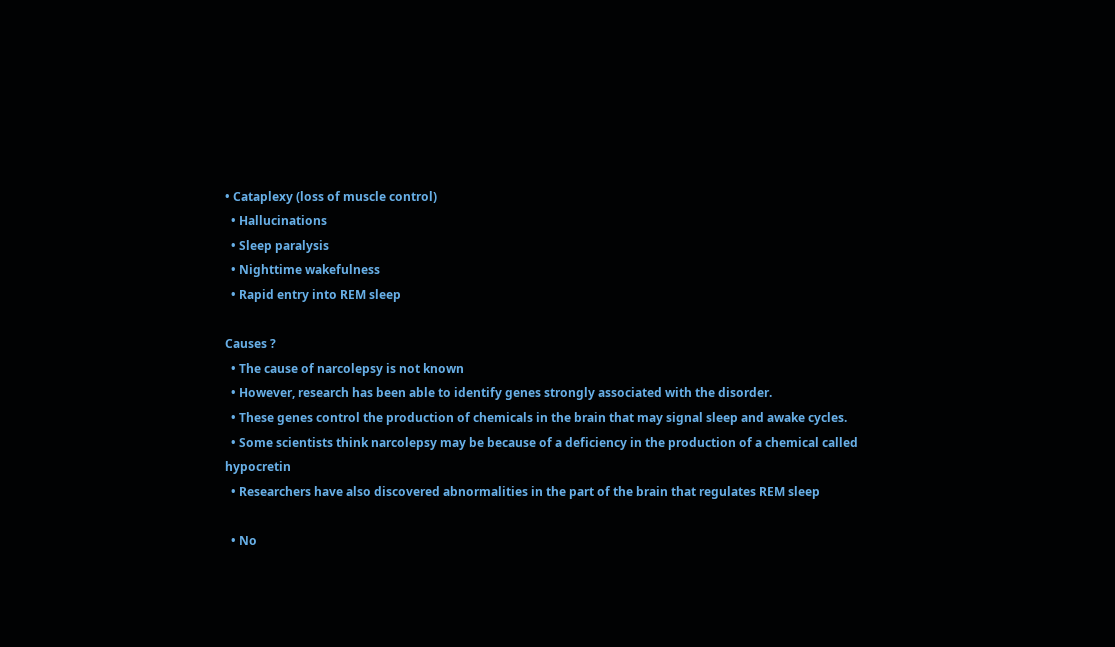• Cataplexy (loss of muscle control)
  • Hallucinations
  • Sleep paralysis
  • Nighttime wakefulness
  • Rapid entry into REM sleep

Causes ?
  • The cause of narcolepsy is not known
  • However, research has been able to identify genes strongly associated with the disorder.
  • These genes control the production of chemicals in the brain that may signal sleep and awake cycles.
  • Some scientists think narcolepsy may be because of a deficiency in the production of a chemical called hypocretin
  • Researchers have also discovered abnormalities in the part of the brain that regulates REM sleep

  • No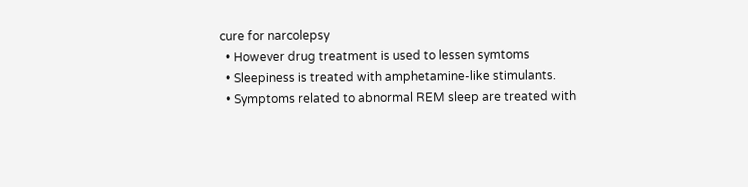cure for narcolepsy
  • However drug treatment is used to lessen symtoms
  • Sleepiness is treated with amphetamine-like stimulants.
  • Symptoms related to abnormal REM sleep are treated with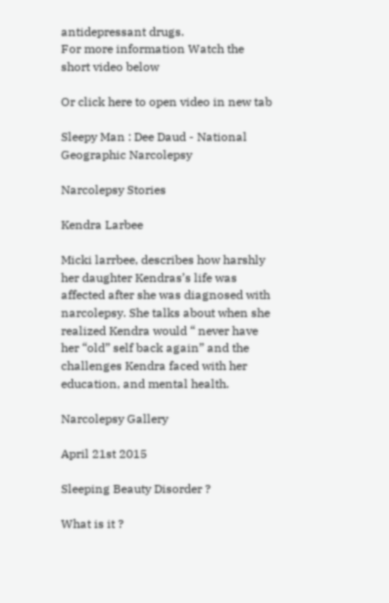antidepressant drugs.
For more information Watch the short video below

Or click here to open video in new tab

Sleepy Man : Dee Daud - National Geographic Narcolepsy

Narcolepsy Stories

Kendra Larbee

Micki larrbee, describes how harshly her daughter Kendras’s life was affected after she was diagnosed with narcolepsy. She talks about when she realized Kendra would “ never have her “old” self back again” and the challenges Kendra faced with her education, and mental health.

Narcolepsy Gallery

April 21st 2015

Sleeping Beauty Disorder ?

What is it ?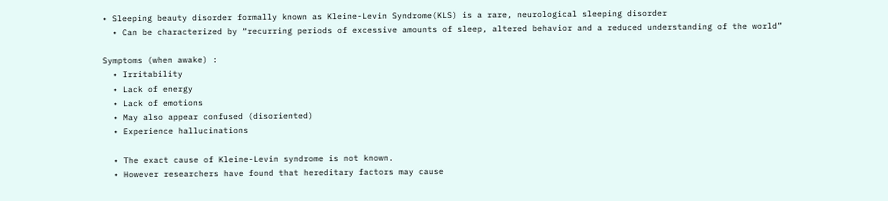• Sleeping beauty disorder formally known as Kleine-Levin Syndrome(KLS) is a rare, neurological sleeping disorder
  • Can be characterized by “recurring periods of excessive amounts of sleep, altered behavior and a reduced understanding of the world”

Symptoms (when awake) :
  • Irritability
  • Lack of energy
  • Lack of emotions
  • May also appear confused (disoriented)
  • Experience hallucinations

  • The exact cause of Kleine-Levin syndrome is not known.
  • However researchers have found that hereditary factors may cause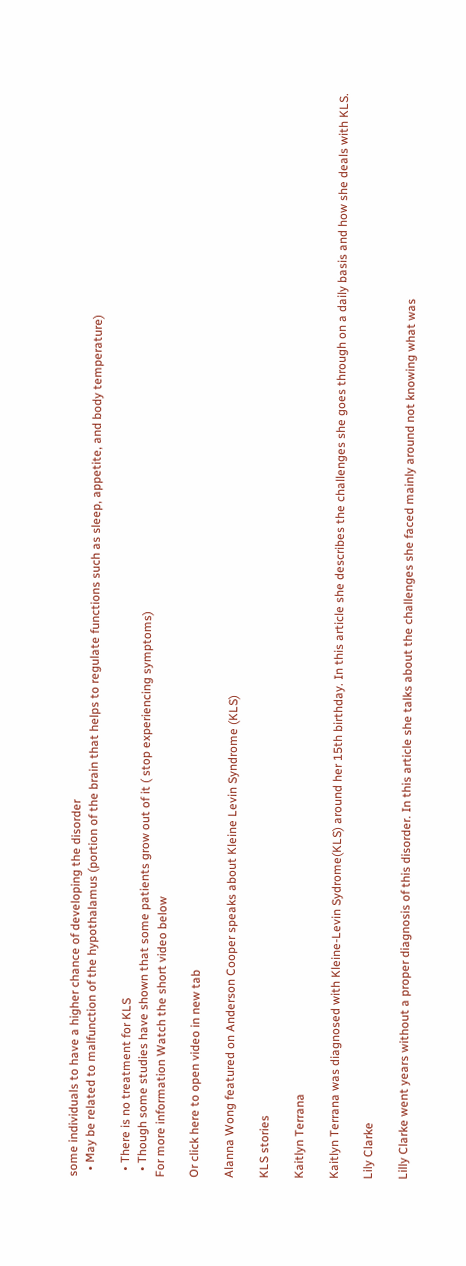some individuals to have a higher chance of developing the disorder
  • May be related to malfunction of the hypothalamus (portion of the brain that helps to regulate functions such as sleep, appetite, and body temperature)

  • There is no treatment for KLS
  • Though some studies have shown that some patients grow out of it ( stop experiencing symptoms)
For more information Watch the short video below

Or click here to open video in new tab

Alanna Wong featured on Anderson Cooper speaks about Kleine Levin Syndrome (KLS)

KLS stories

Kaitlyn Terrana

Kaitlyn Terrana was diagnosed with Kleine-Levin Sydrome(KLS) around her 15th birthday. In this article she describes the challenges she goes through on a daily basis and how she deals with KLS.

Lily Clarke

Lilly Clarke went years without a proper diagnosis of this disorder. In this article she talks about the challenges she faced mainly around not knowing what was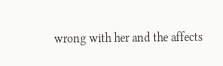wrong with her and the affects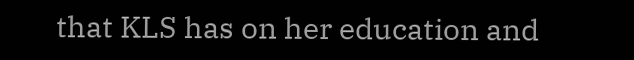that KLS has on her education and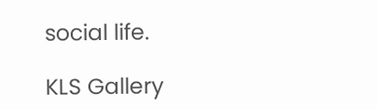social life.

KLS Gallery